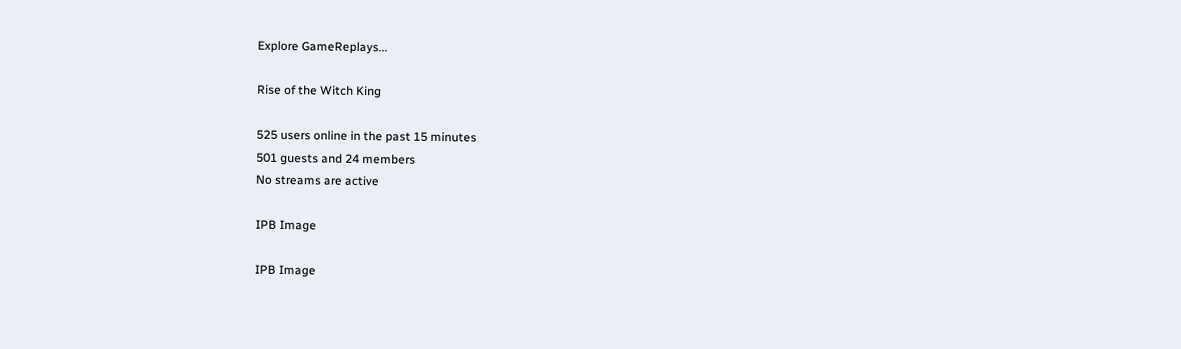Explore GameReplays...

Rise of the Witch King

525 users online in the past 15 minutes
501 guests and 24 members
No streams are active

IPB Image

IPB Image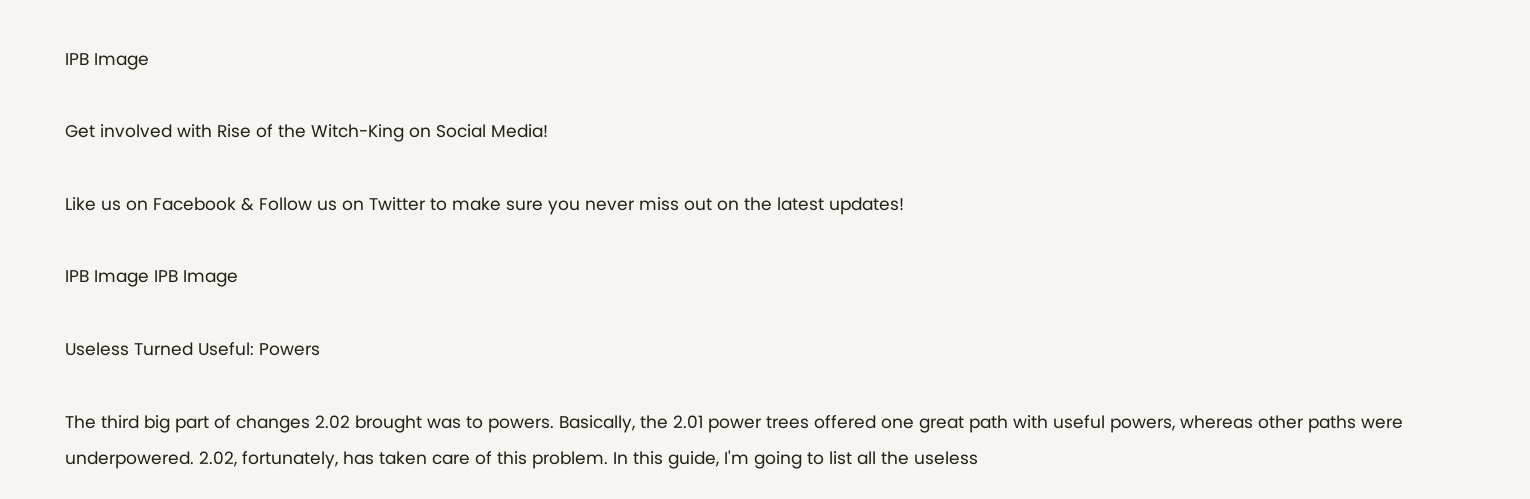IPB Image

Get involved with Rise of the Witch-King on Social Media!

Like us on Facebook & Follow us on Twitter to make sure you never miss out on the latest updates!

IPB Image IPB Image

Useless Turned Useful: Powers

The third big part of changes 2.02 brought was to powers. Basically, the 2.01 power trees offered one great path with useful powers, whereas other paths were underpowered. 2.02, fortunately, has taken care of this problem. In this guide, I'm going to list all the useless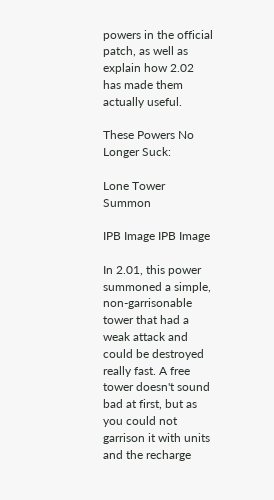powers in the official patch, as well as explain how 2.02 has made them actually useful.

These Powers No Longer Suck:

Lone Tower Summon

IPB Image IPB Image

In 2.01, this power summoned a simple, non-garrisonable tower that had a weak attack and could be destroyed really fast. A free tower doesn't sound bad at first, but as you could not garrison it with units and the recharge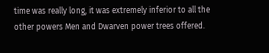time was really long, it was extremely inferior to all the other powers Men and Dwarven power trees offered.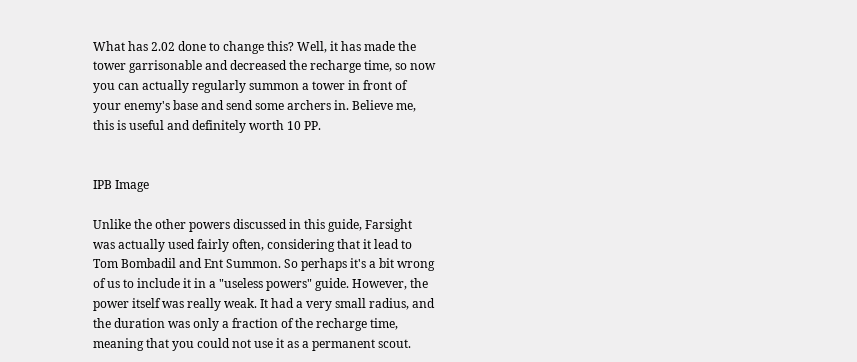What has 2.02 done to change this? Well, it has made the tower garrisonable and decreased the recharge time, so now you can actually regularly summon a tower in front of your enemy's base and send some archers in. Believe me, this is useful and definitely worth 10 PP.


IPB Image

Unlike the other powers discussed in this guide, Farsight was actually used fairly often, considering that it lead to Tom Bombadil and Ent Summon. So perhaps it's a bit wrong of us to include it in a "useless powers" guide. However, the power itself was really weak. It had a very small radius, and the duration was only a fraction of the recharge time, meaning that you could not use it as a permanent scout.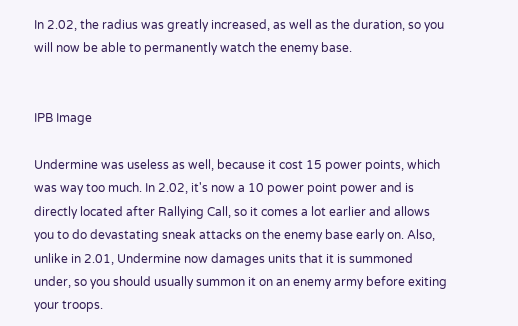In 2.02, the radius was greatly increased, as well as the duration, so you will now be able to permanently watch the enemy base.


IPB Image

Undermine was useless as well, because it cost 15 power points, which was way too much. In 2.02, it's now a 10 power point power and is directly located after Rallying Call, so it comes a lot earlier and allows you to do devastating sneak attacks on the enemy base early on. Also, unlike in 2.01, Undermine now damages units that it is summoned under, so you should usually summon it on an enemy army before exiting your troops.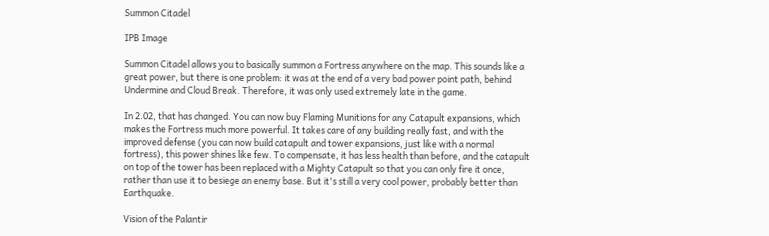Summon Citadel

IPB Image

Summon Citadel allows you to basically summon a Fortress anywhere on the map. This sounds like a great power, but there is one problem: it was at the end of a very bad power point path, behind Undermine and Cloud Break. Therefore, it was only used extremely late in the game.

In 2.02, that has changed. You can now buy Flaming Munitions for any Catapult expansions, which makes the Fortress much more powerful. It takes care of any building really fast, and with the improved defense (you can now build catapult and tower expansions, just like with a normal fortress), this power shines like few. To compensate, it has less health than before, and the catapult on top of the tower has been replaced with a Mighty Catapult so that you can only fire it once, rather than use it to besiege an enemy base. But it's still a very cool power, probably better than Earthquake.

Vision of the Palantir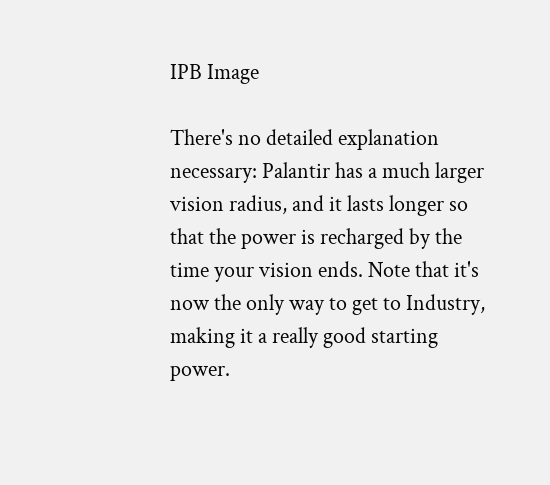IPB Image

There's no detailed explanation necessary: Palantir has a much larger vision radius, and it lasts longer so that the power is recharged by the time your vision ends. Note that it's now the only way to get to Industry, making it a really good starting power.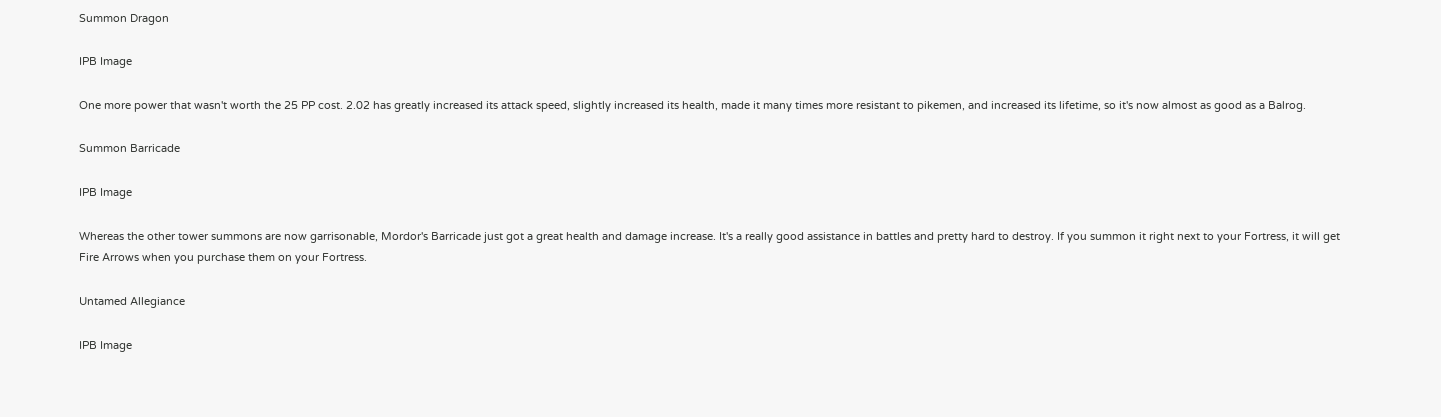Summon Dragon

IPB Image

One more power that wasn't worth the 25 PP cost. 2.02 has greatly increased its attack speed, slightly increased its health, made it many times more resistant to pikemen, and increased its lifetime, so it's now almost as good as a Balrog.

Summon Barricade

IPB Image

Whereas the other tower summons are now garrisonable, Mordor's Barricade just got a great health and damage increase. It's a really good assistance in battles and pretty hard to destroy. If you summon it right next to your Fortress, it will get Fire Arrows when you purchase them on your Fortress.

Untamed Allegiance

IPB Image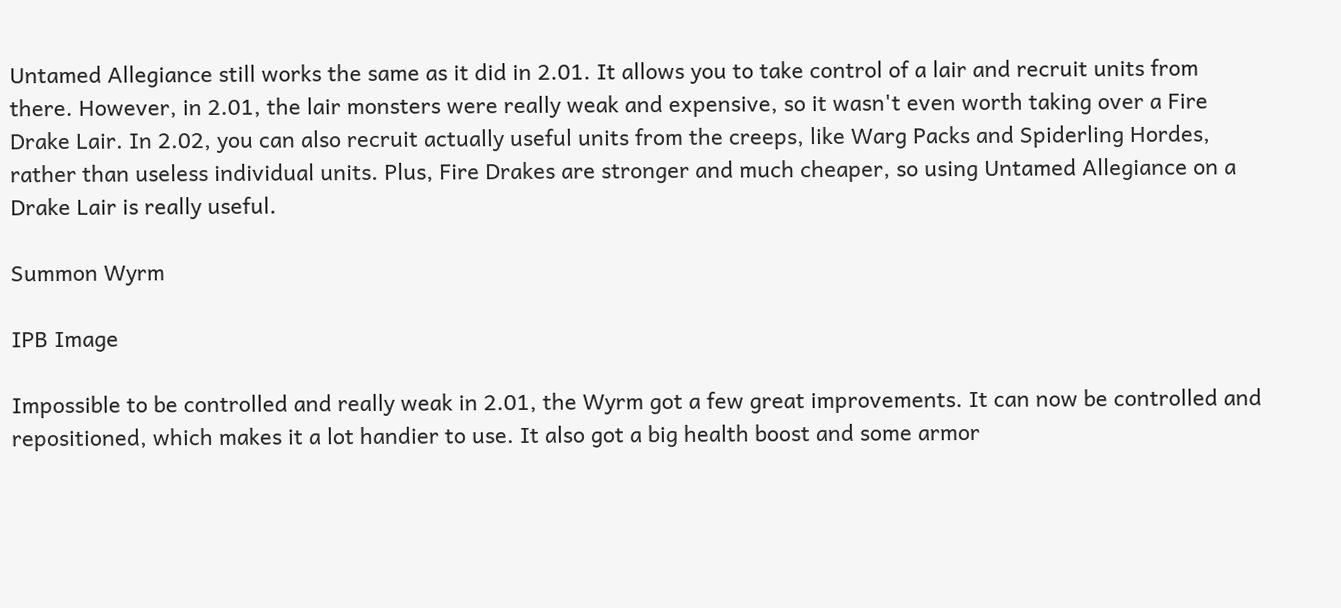Untamed Allegiance still works the same as it did in 2.01. It allows you to take control of a lair and recruit units from there. However, in 2.01, the lair monsters were really weak and expensive, so it wasn't even worth taking over a Fire Drake Lair. In 2.02, you can also recruit actually useful units from the creeps, like Warg Packs and Spiderling Hordes, rather than useless individual units. Plus, Fire Drakes are stronger and much cheaper, so using Untamed Allegiance on a Drake Lair is really useful.

Summon Wyrm

IPB Image

Impossible to be controlled and really weak in 2.01, the Wyrm got a few great improvements. It can now be controlled and repositioned, which makes it a lot handier to use. It also got a big health boost and some armor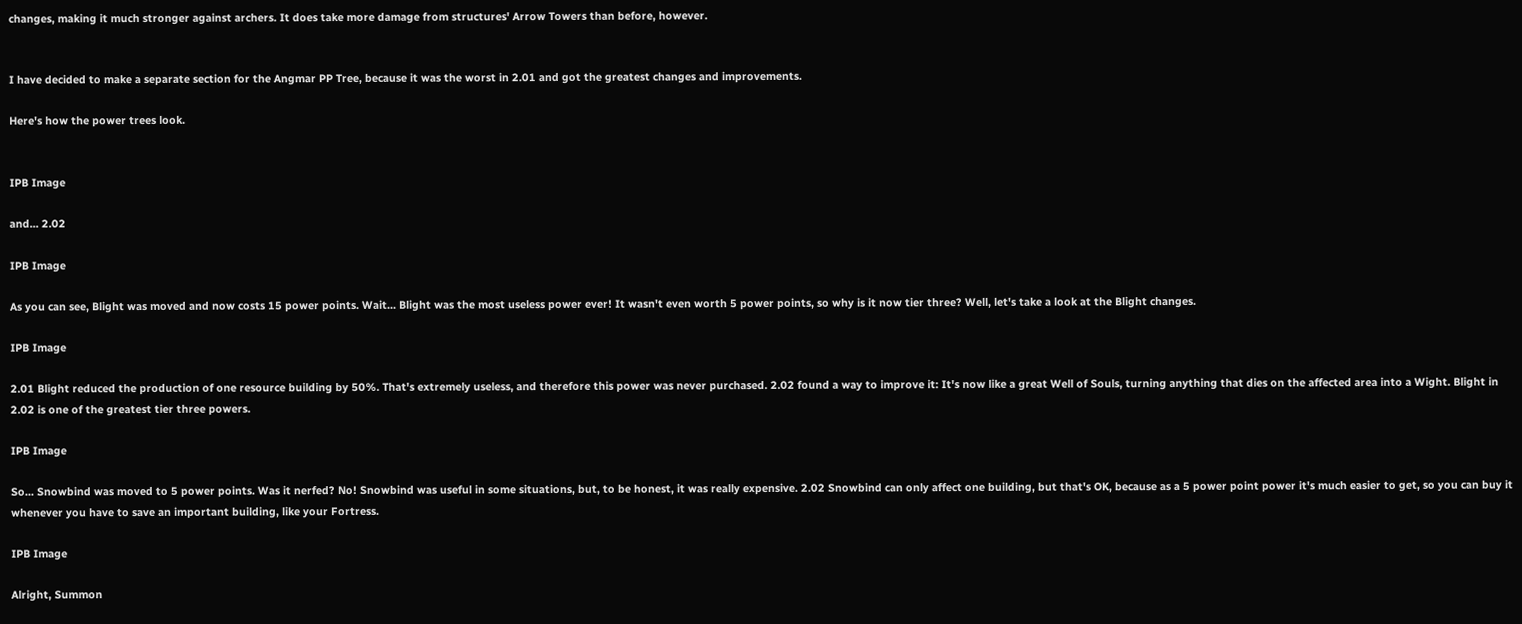changes, making it much stronger against archers. It does take more damage from structures' Arrow Towers than before, however.


I have decided to make a separate section for the Angmar PP Tree, because it was the worst in 2.01 and got the greatest changes and improvements.

Here's how the power trees look.


IPB Image

and... 2.02

IPB Image

As you can see, Blight was moved and now costs 15 power points. Wait... Blight was the most useless power ever! It wasn't even worth 5 power points, so why is it now tier three? Well, let's take a look at the Blight changes.

IPB Image

2.01 Blight reduced the production of one resource building by 50%. That's extremely useless, and therefore this power was never purchased. 2.02 found a way to improve it: It's now like a great Well of Souls, turning anything that dies on the affected area into a Wight. Blight in 2.02 is one of the greatest tier three powers.

IPB Image

So... Snowbind was moved to 5 power points. Was it nerfed? No! Snowbind was useful in some situations, but, to be honest, it was really expensive. 2.02 Snowbind can only affect one building, but that's OK, because as a 5 power point power it's much easier to get, so you can buy it whenever you have to save an important building, like your Fortress.

IPB Image

Alright, Summon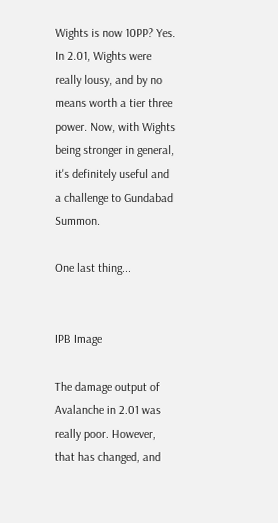Wights is now 10PP? Yes. In 2.01, Wights were really lousy, and by no means worth a tier three power. Now, with Wights being stronger in general, it's definitely useful and a challenge to Gundabad Summon.

One last thing...


IPB Image

The damage output of Avalanche in 2.01 was really poor. However, that has changed, and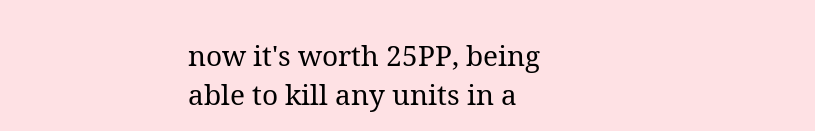now it's worth 25PP, being able to kill any units in a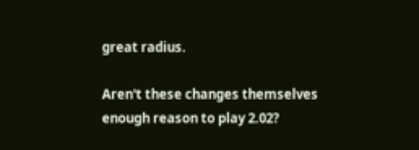great radius.

Aren't these changes themselves enough reason to play 2.02?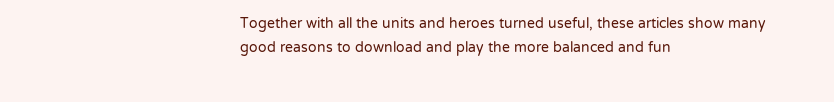Together with all the units and heroes turned useful, these articles show many good reasons to download and play the more balanced and fun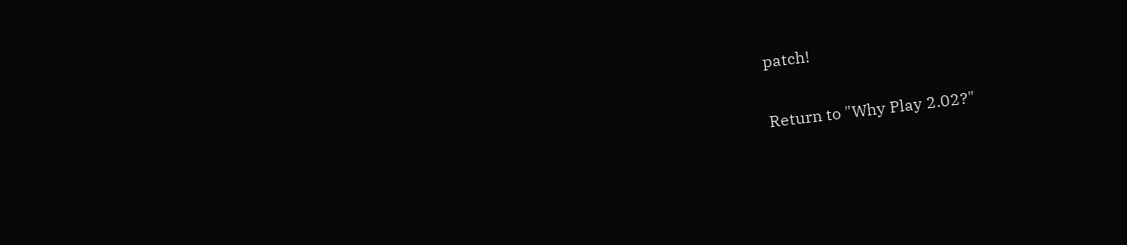patch!

Return to "Why Play 2.02?"